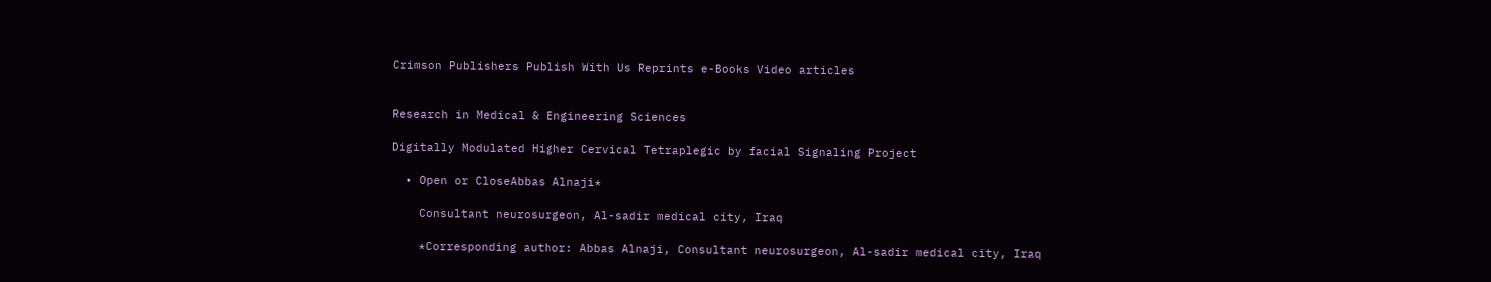Crimson Publishers Publish With Us Reprints e-Books Video articles


Research in Medical & Engineering Sciences

Digitally Modulated Higher Cervical Tetraplegic by facial Signaling Project

  • Open or CloseAbbas Alnaji*

    Consultant neurosurgeon, Al-sadir medical city, Iraq

    *Corresponding author: Abbas Alnaji, Consultant neurosurgeon, Al-sadir medical city, Iraq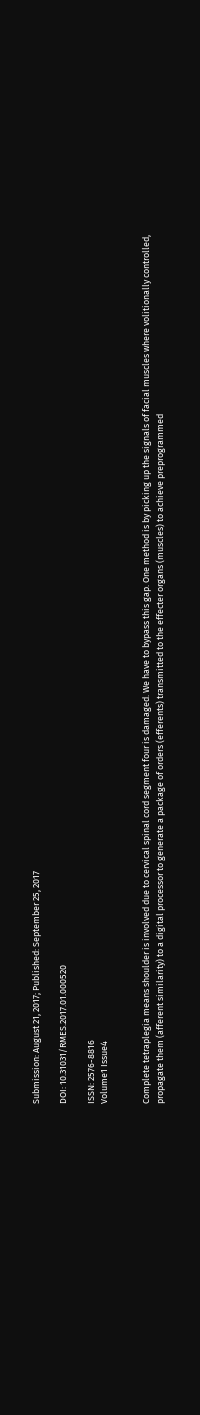Submission: August 21, 2017; Published: September 25, 2017

DOI: 10.31031/RMES.2017.01.000520

ISSN: 2576-8816
Volume1 Issue4


Complete tetraplegia means shoulder is involved due to cervical spinal cord segment four is damaged. We have to bypass this gap. One method is by picking up the signals of facial muscles where volitionally controlled, propagate them (afferent similarity) to a digital processor to generate a package of orders (efferents) transmitted to the effecter organs (muscles) to achieve preprogrammed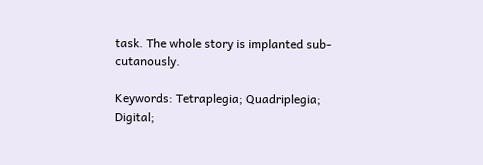task. The whole story is implanted sub-cutanously.

Keywords: Tetraplegia; Quadriplegia; Digital;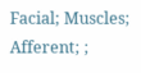Facial; Muscles; Afferent; ;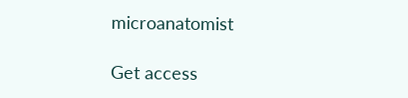microanatomist

Get access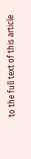to the full text of this article